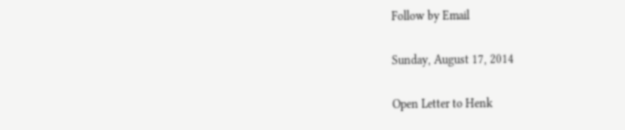Follow by Email

Sunday, August 17, 2014

Open Letter to Henk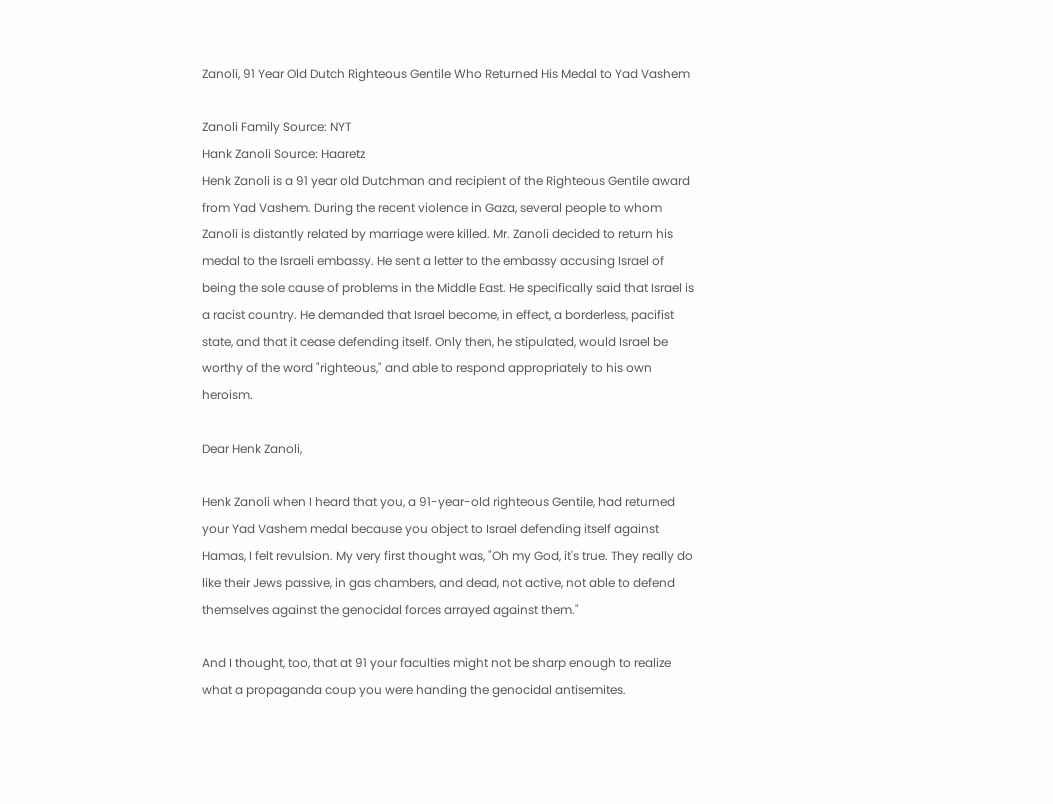Zanoli, 91 Year Old Dutch Righteous Gentile Who Returned His Medal to Yad Vashem

Zanoli Family Source: NYT
Hank Zanoli Source: Haaretz
Henk Zanoli is a 91 year old Dutchman and recipient of the Righteous Gentile award from Yad Vashem. During the recent violence in Gaza, several people to whom Zanoli is distantly related by marriage were killed. Mr. Zanoli decided to return his medal to the Israeli embassy. He sent a letter to the embassy accusing Israel of being the sole cause of problems in the Middle East. He specifically said that Israel is a racist country. He demanded that Israel become, in effect, a borderless, pacifist state, and that it cease defending itself. Only then, he stipulated, would Israel be worthy of the word "righteous," and able to respond appropriately to his own heroism.

Dear Henk Zanoli,

Henk Zanoli when I heard that you, a 91-year-old righteous Gentile, had returned your Yad Vashem medal because you object to Israel defending itself against Hamas, I felt revulsion. My very first thought was, "Oh my God, it's true. They really do like their Jews passive, in gas chambers, and dead, not active, not able to defend themselves against the genocidal forces arrayed against them."

And I thought, too, that at 91 your faculties might not be sharp enough to realize what a propaganda coup you were handing the genocidal antisemites.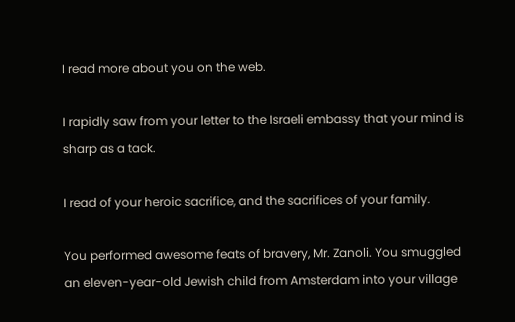I read more about you on the web.

I rapidly saw from your letter to the Israeli embassy that your mind is sharp as a tack.

I read of your heroic sacrifice, and the sacrifices of your family.

You performed awesome feats of bravery, Mr. Zanoli. You smuggled an eleven-year-old Jewish child from Amsterdam into your village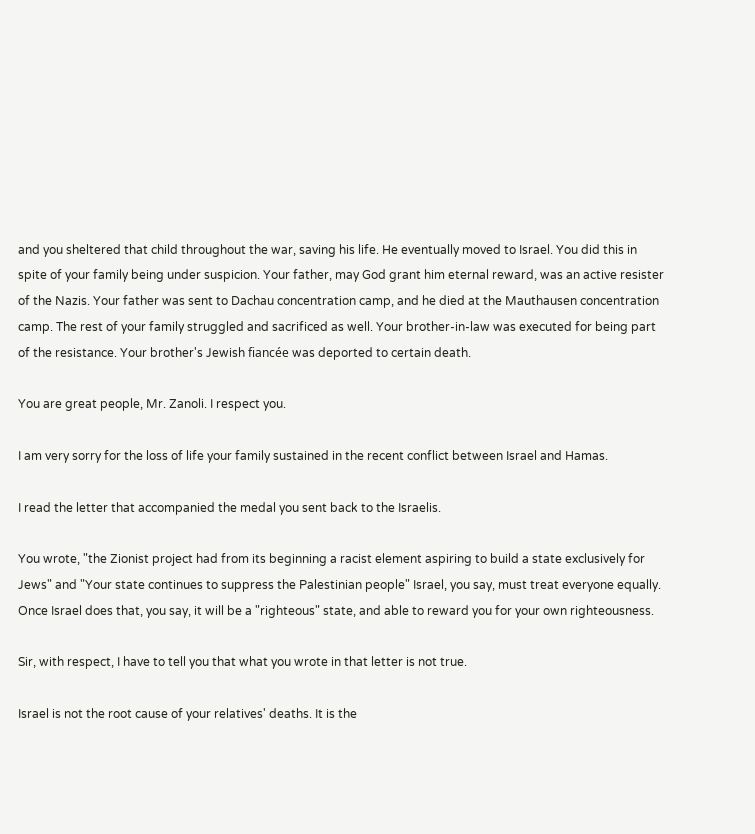and you sheltered that child throughout the war, saving his life. He eventually moved to Israel. You did this in spite of your family being under suspicion. Your father, may God grant him eternal reward, was an active resister of the Nazis. Your father was sent to Dachau concentration camp, and he died at the Mauthausen concentration camp. The rest of your family struggled and sacrificed as well. Your brother-in-law was executed for being part of the resistance. Your brother's Jewish fiancée was deported to certain death.

You are great people, Mr. Zanoli. I respect you.

I am very sorry for the loss of life your family sustained in the recent conflict between Israel and Hamas.

I read the letter that accompanied the medal you sent back to the Israelis.

You wrote, "the Zionist project had from its beginning a racist element aspiring to build a state exclusively for Jews" and "Your state continues to suppress the Palestinian people" Israel, you say, must treat everyone equally. Once Israel does that, you say, it will be a "righteous" state, and able to reward you for your own righteousness.

Sir, with respect, I have to tell you that what you wrote in that letter is not true.

Israel is not the root cause of your relatives' deaths. It is the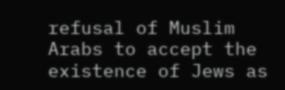refusal of Muslim Arabs to accept the existence of Jews as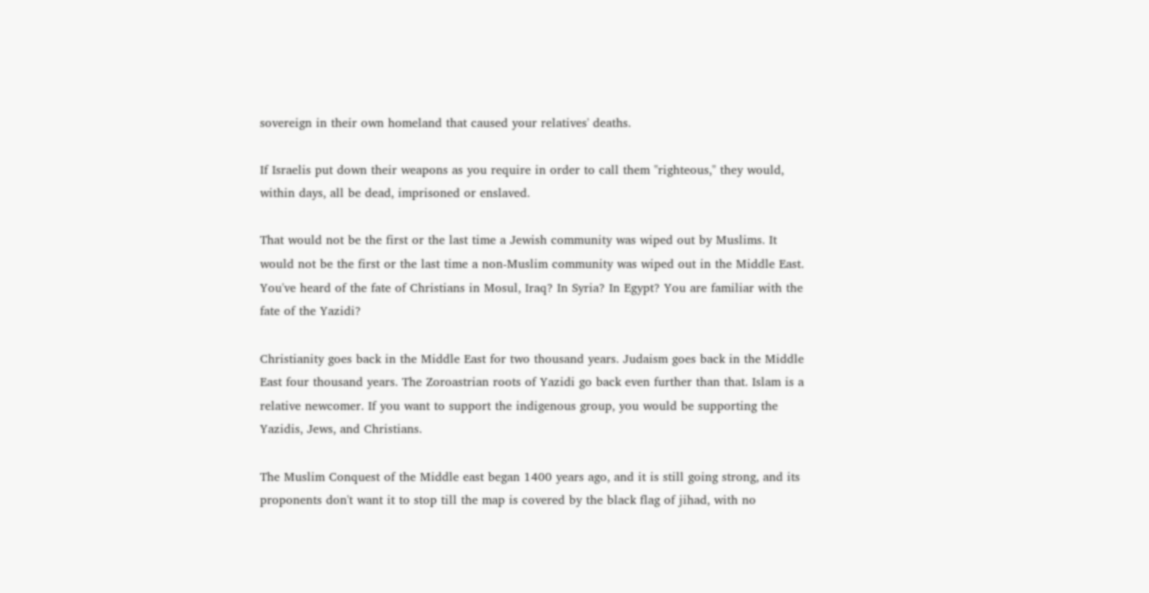sovereign in their own homeland that caused your relatives' deaths.

If Israelis put down their weapons as you require in order to call them "righteous," they would, within days, all be dead, imprisoned or enslaved.

That would not be the first or the last time a Jewish community was wiped out by Muslims. It would not be the first or the last time a non-Muslim community was wiped out in the Middle East. You've heard of the fate of Christians in Mosul, Iraq? In Syria? In Egypt? You are familiar with the fate of the Yazidi?

Christianity goes back in the Middle East for two thousand years. Judaism goes back in the Middle East four thousand years. The Zoroastrian roots of Yazidi go back even further than that. Islam is a relative newcomer. If you want to support the indigenous group, you would be supporting the Yazidis, Jews, and Christians.

The Muslim Conquest of the Middle east began 1400 years ago, and it is still going strong, and its proponents don't want it to stop till the map is covered by the black flag of jihad, with no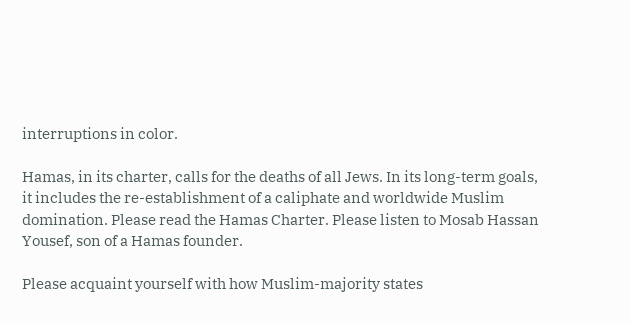interruptions in color.

Hamas, in its charter, calls for the deaths of all Jews. In its long-term goals, it includes the re-establishment of a caliphate and worldwide Muslim domination. Please read the Hamas Charter. Please listen to Mosab Hassan Yousef, son of a Hamas founder.

Please acquaint yourself with how Muslim-majority states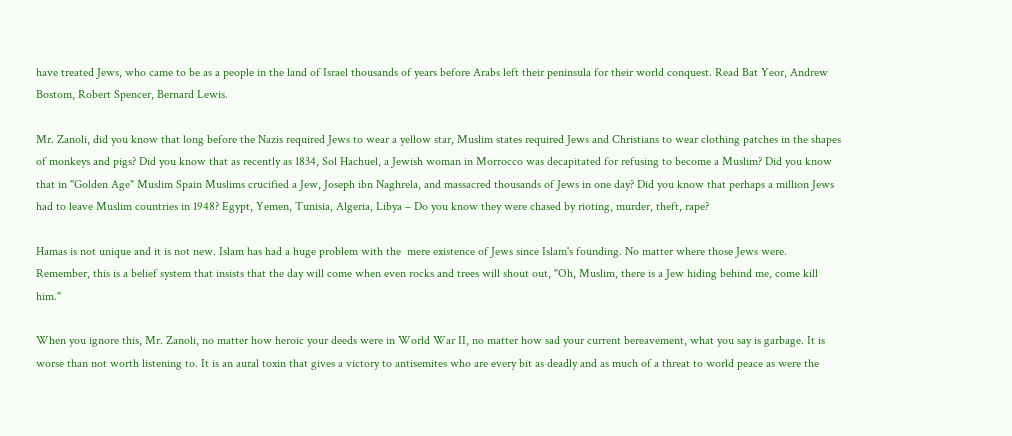have treated Jews, who came to be as a people in the land of Israel thousands of years before Arabs left their peninsula for their world conquest. Read Bat Yeor, Andrew Bostom, Robert Spencer, Bernard Lewis.

Mr. Zanoli, did you know that long before the Nazis required Jews to wear a yellow star, Muslim states required Jews and Christians to wear clothing patches in the shapes of monkeys and pigs? Did you know that as recently as 1834, Sol Hachuel, a Jewish woman in Morrocco was decapitated for refusing to become a Muslim? Did you know that in "Golden Age" Muslim Spain Muslims crucified a Jew, Joseph ibn Naghrela, and massacred thousands of Jews in one day? Did you know that perhaps a million Jews had to leave Muslim countries in 1948? Egypt, Yemen, Tunisia, Algeria, Libya – Do you know they were chased by rioting, murder, theft, rape?

Hamas is not unique and it is not new. Islam has had a huge problem with the  mere existence of Jews since Islam's founding. No matter where those Jews were. Remember, this is a belief system that insists that the day will come when even rocks and trees will shout out, "Oh, Muslim, there is a Jew hiding behind me, come kill him."

When you ignore this, Mr. Zanoli, no matter how heroic your deeds were in World War II, no matter how sad your current bereavement, what you say is garbage. It is worse than not worth listening to. It is an aural toxin that gives a victory to antisemites who are every bit as deadly and as much of a threat to world peace as were the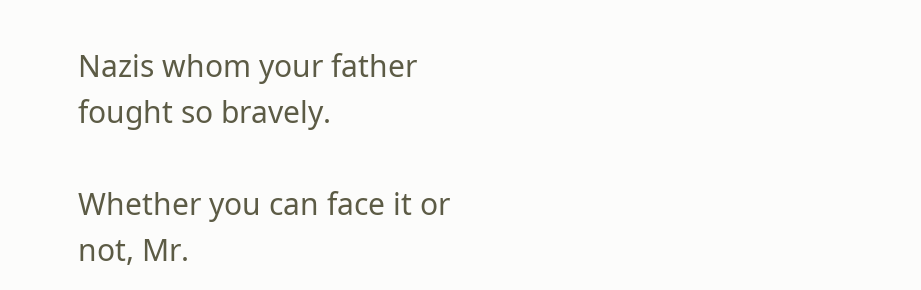Nazis whom your father fought so bravely.

Whether you can face it or not, Mr.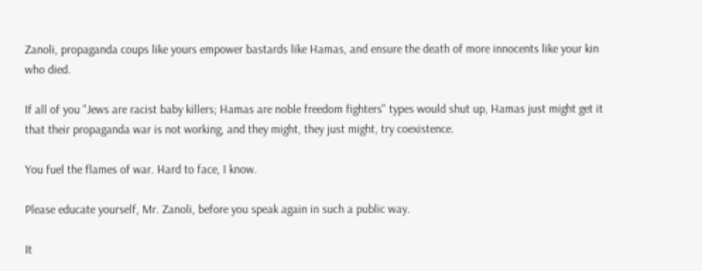Zanoli, propaganda coups like yours empower bastards like Hamas, and ensure the death of more innocents like your kin who died.

If all of you "Jews are racist baby killers; Hamas are noble freedom fighters" types would shut up, Hamas just might get it that their propaganda war is not working, and they might, they just might, try coexistence.

You fuel the flames of war. Hard to face, I know.

Please educate yourself, Mr. Zanoli, before you speak again in such a public way.

It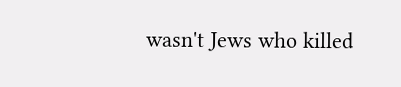wasn't Jews who killed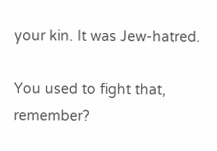your kin. It was Jew-hatred.

You used to fight that, remember?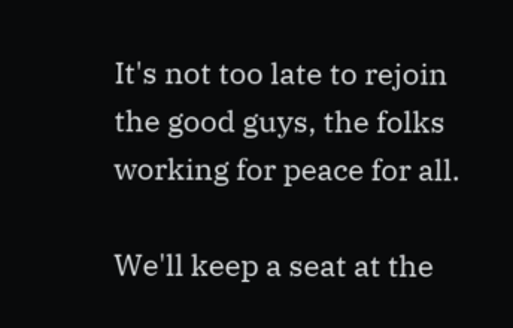It's not too late to rejoin the good guys, the folks working for peace for all.

We'll keep a seat at the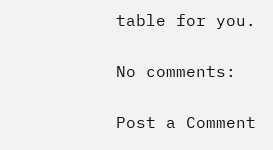table for you.

No comments:

Post a Comment